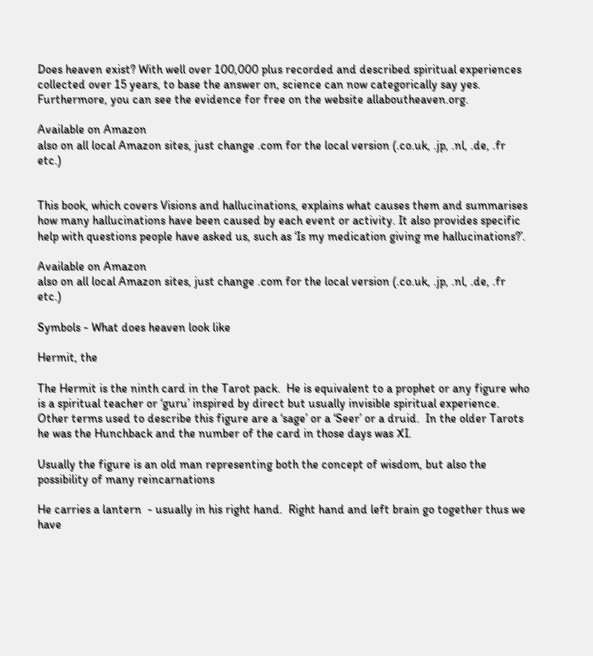Does heaven exist? With well over 100,000 plus recorded and described spiritual experiences collected over 15 years, to base the answer on, science can now categorically say yes. Furthermore, you can see the evidence for free on the website allaboutheaven.org.

Available on Amazon
also on all local Amazon sites, just change .com for the local version (.co.uk, .jp, .nl, .de, .fr etc.)


This book, which covers Visions and hallucinations, explains what causes them and summarises how many hallucinations have been caused by each event or activity. It also provides specific help with questions people have asked us, such as ‘Is my medication giving me hallucinations?’.

Available on Amazon
also on all local Amazon sites, just change .com for the local version (.co.uk, .jp, .nl, .de, .fr etc.)

Symbols - What does heaven look like

Hermit, the

The Hermit is the ninth card in the Tarot pack.  He is equivalent to a prophet or any figure who is a spiritual teacher or ‘guru’ inspired by direct but usually invisible spiritual experience.  Other terms used to describe this figure are a ‘sage’ or a ‘Seer’ or a druid.  In the older Tarots he was the Hunchback and the number of the card in those days was XI.

Usually the figure is an old man representing both the concept of wisdom, but also the possibility of many reincarnations

He carries a lantern  - usually in his right hand.  Right hand and left brain go together thus we have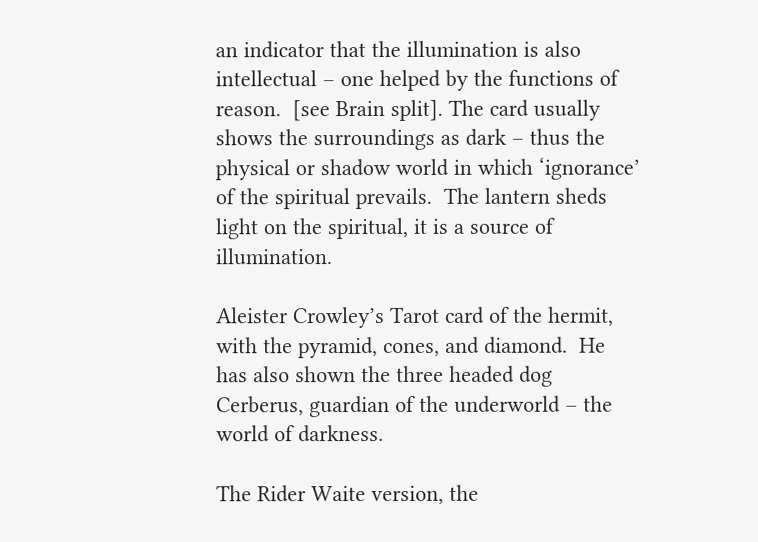an indicator that the illumination is also intellectual – one helped by the functions of reason.  [see Brain split]. The card usually shows the surroundings as dark – thus the physical or shadow world in which ‘ignorance’ of the spiritual prevails.  The lantern sheds light on the spiritual, it is a source of illumination.

Aleister Crowley’s Tarot card of the hermit, with the pyramid, cones, and diamond.  He has also shown the three headed dog Cerberus, guardian of the underworld – the world of darkness.

The Rider Waite version, the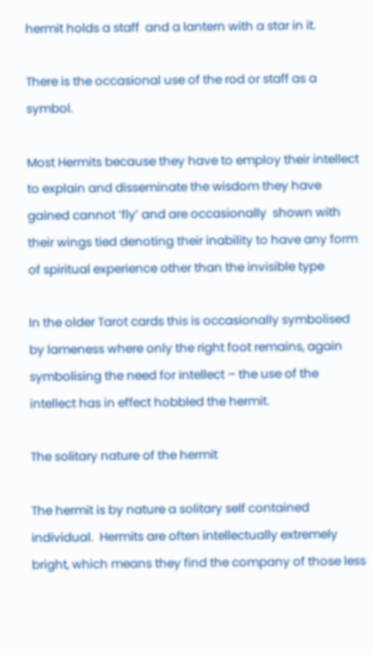hermit holds a staff  and a lantern with a star in it.

There is the occasional use of the rod or staff as a symbol.

Most Hermits because they have to employ their intellect to explain and disseminate the wisdom they have gained cannot ‘fly’ and are occasionally  shown with their wings tied denoting their inability to have any form of spiritual experience other than the invisible type

In the older Tarot cards this is occasionally symbolised by lameness where only the right foot remains, again symbolising the need for intellect – the use of the intellect has in effect hobbled the hermit.

The solitary nature of the hermit

The hermit is by nature a solitary self contained individual.  Hermits are often intellectually extremely bright, which means they find the company of those less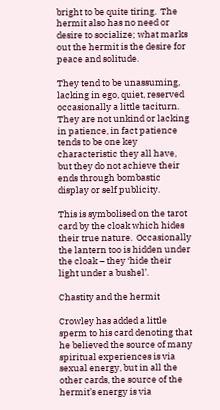bright to be quite tiring.  The hermit also has no need or desire to socialize; what marks out the hermit is the desire for peace and solitude.

They tend to be unassuming, lacking in ego, quiet, reserved occasionally a little taciturn.  They are not unkind or lacking in patience, in fact patience tends to be one key characteristic they all have, but they do not achieve their ends through bombastic display or self publicity.

This is symbolised on the tarot card by the cloak which hides their true nature.  Occasionally the lantern too is hidden under the cloak – they ‘hide their light under a bushel’.

Chastity and the hermit

Crowley has added a little sperm to his card denoting that he believed the source of many spiritual experiences is via sexual energy, but in all the other cards, the source of the hermit’s energy is via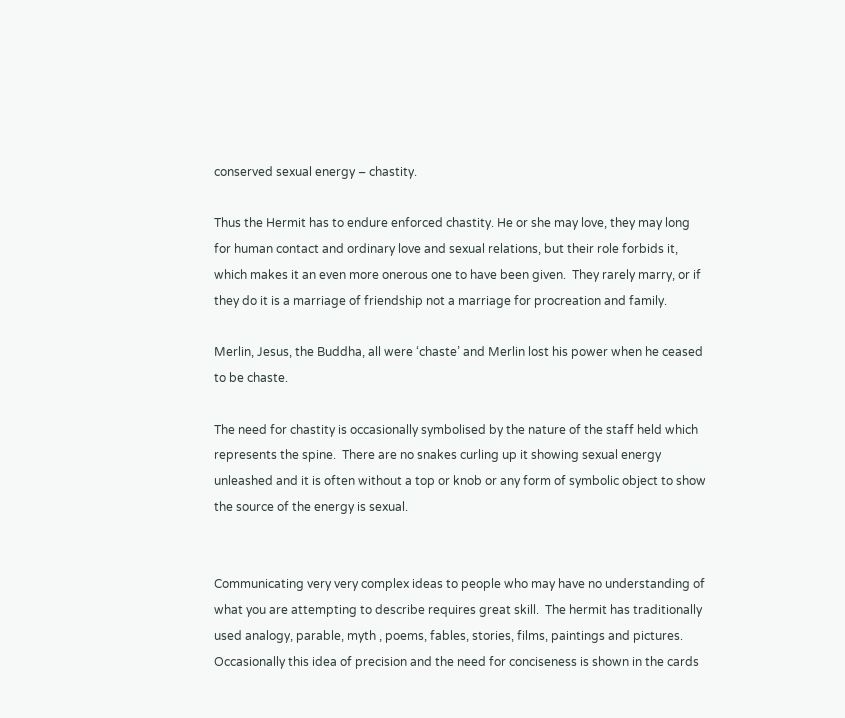conserved sexual energy – chastity.

Thus the Hermit has to endure enforced chastity. He or she may love, they may long for human contact and ordinary love and sexual relations, but their role forbids it, which makes it an even more onerous one to have been given.  They rarely marry, or if they do it is a marriage of friendship not a marriage for procreation and family.

Merlin, Jesus, the Buddha, all were ‘chaste’ and Merlin lost his power when he ceased to be chaste.

The need for chastity is occasionally symbolised by the nature of the staff held which represents the spine.  There are no snakes curling up it showing sexual energy unleashed and it is often without a top or knob or any form of symbolic object to show the source of the energy is sexual.


Communicating very very complex ideas to people who may have no understanding of what you are attempting to describe requires great skill.  The hermit has traditionally used analogy, parable, myth , poems, fables, stories, films, paintings and pictures.
Occasionally this idea of precision and the need for conciseness is shown in the cards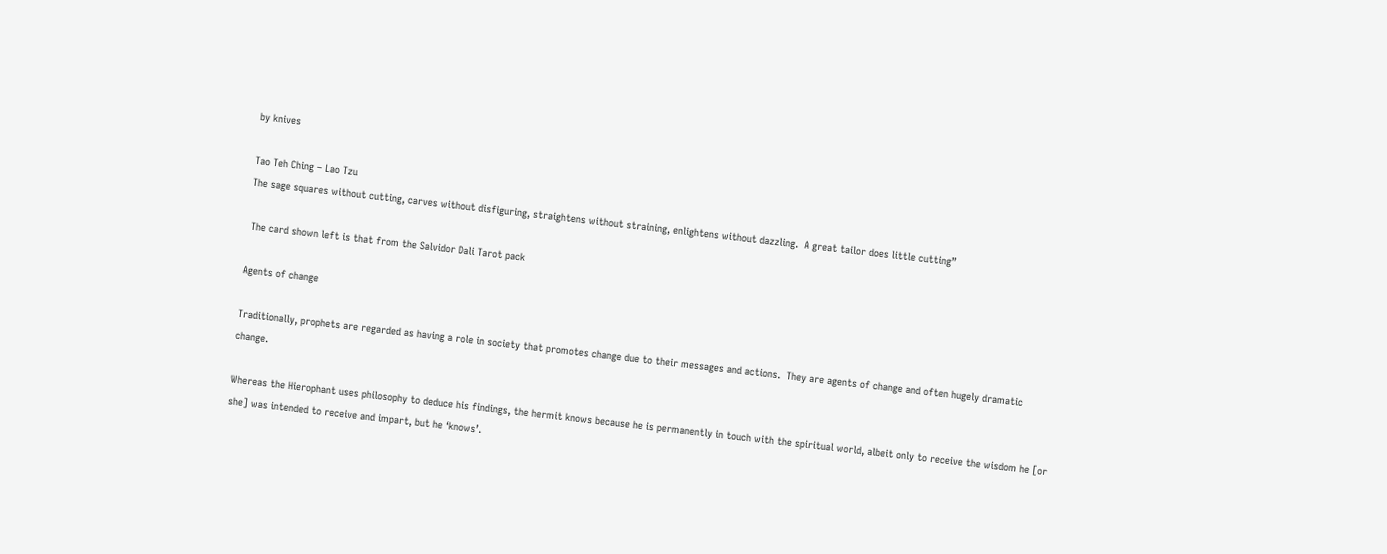by knives

Tao Teh Ching – Lao Tzu
The sage squares without cutting, carves without disfiguring, straightens without straining, enlightens without dazzling.  A great tailor does little cutting”

 The card shown left is that from the Salvidor Dali Tarot pack

Agents of change

Traditionally, prophets are regarded as having a role in society that promotes change due to their messages and actions.  They are agents of change and often hugely dramatic change.

Whereas the Hierophant uses philosophy to deduce his findings, the hermit knows because he is permanently in touch with the spiritual world, albeit only to receive the wisdom he [or she] was intended to receive and impart, but he ‘knows’.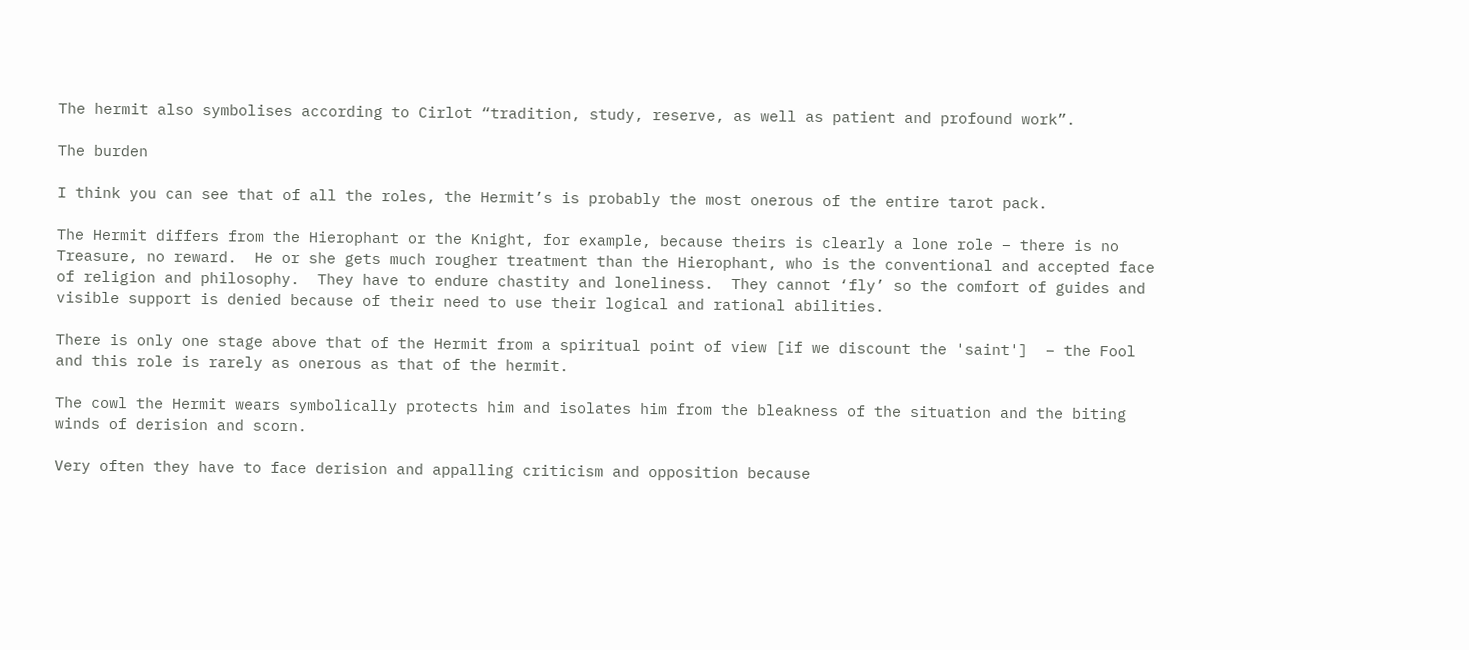The hermit also symbolises according to Cirlot “tradition, study, reserve, as well as patient and profound work”.

The burden

I think you can see that of all the roles, the Hermit’s is probably the most onerous of the entire tarot pack.

The Hermit differs from the Hierophant or the Knight, for example, because theirs is clearly a lone role – there is no Treasure, no reward.  He or she gets much rougher treatment than the Hierophant, who is the conventional and accepted face of religion and philosophy.  They have to endure chastity and loneliness.  They cannot ‘fly’ so the comfort of guides and visible support is denied because of their need to use their logical and rational abilities.

There is only one stage above that of the Hermit from a spiritual point of view [if we discount the 'saint']  – the Fool and this role is rarely as onerous as that of the hermit.

The cowl the Hermit wears symbolically protects him and isolates him from the bleakness of the situation and the biting winds of derision and scorn.

Very often they have to face derision and appalling criticism and opposition because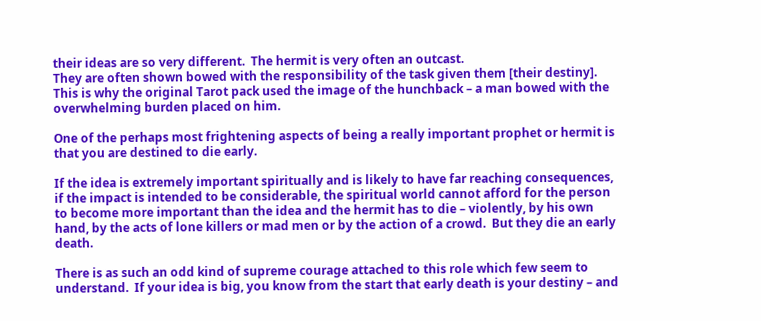their ideas are so very different.  The hermit is very often an outcast.
They are often shown bowed with the responsibility of the task given them [their destiny].
This is why the original Tarot pack used the image of the hunchback – a man bowed with the overwhelming burden placed on him.

One of the perhaps most frightening aspects of being a really important prophet or hermit is that you are destined to die early.

If the idea is extremely important spiritually and is likely to have far reaching consequences, if the impact is intended to be considerable, the spiritual world cannot afford for the person to become more important than the idea and the hermit has to die – violently, by his own hand, by the acts of lone killers or mad men or by the action of a crowd.  But they die an early death.

There is as such an odd kind of supreme courage attached to this role which few seem to understand.  If your idea is big, you know from the start that early death is your destiny – and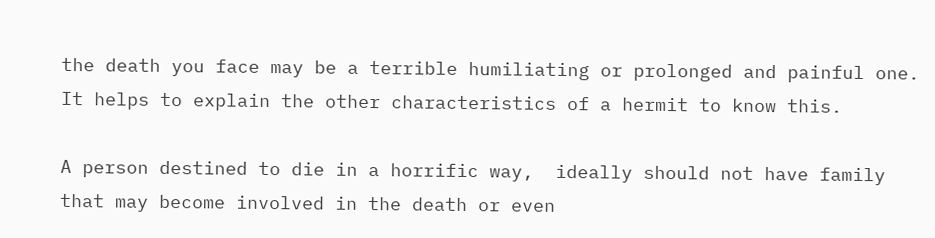the death you face may be a terrible humiliating or prolonged and painful one.  It helps to explain the other characteristics of a hermit to know this.

A person destined to die in a horrific way,  ideally should not have family that may become involved in the death or even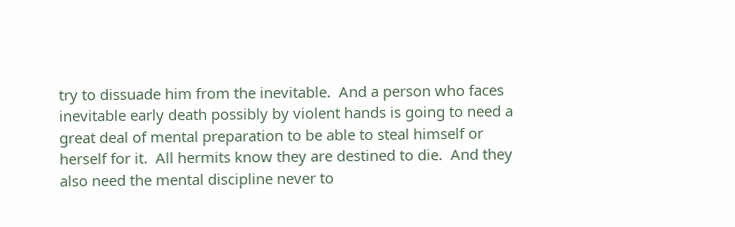try to dissuade him from the inevitable.  And a person who faces inevitable early death possibly by violent hands is going to need a great deal of mental preparation to be able to steal himself or herself for it.  All hermits know they are destined to die.  And they also need the mental discipline never to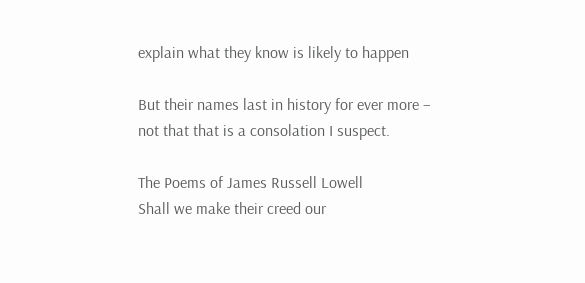explain what they know is likely to happen

But their names last in history for ever more – not that that is a consolation I suspect.

The Poems of James Russell Lowell
Shall we make their creed our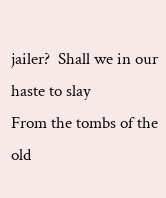jailer?  Shall we in our haste to slay
From the tombs of the old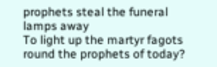prophets steal the funeral lamps away
To light up the martyr fagots round the prophets of today?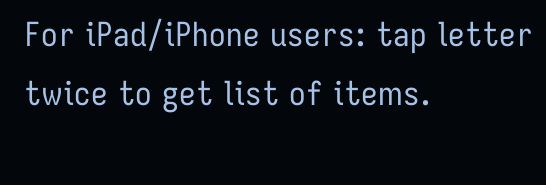For iPad/iPhone users: tap letter twice to get list of items.